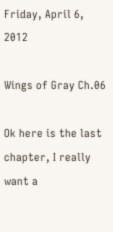Friday, April 6, 2012

Wings of Gray Ch.06

Ok here is the last chapter, I really want a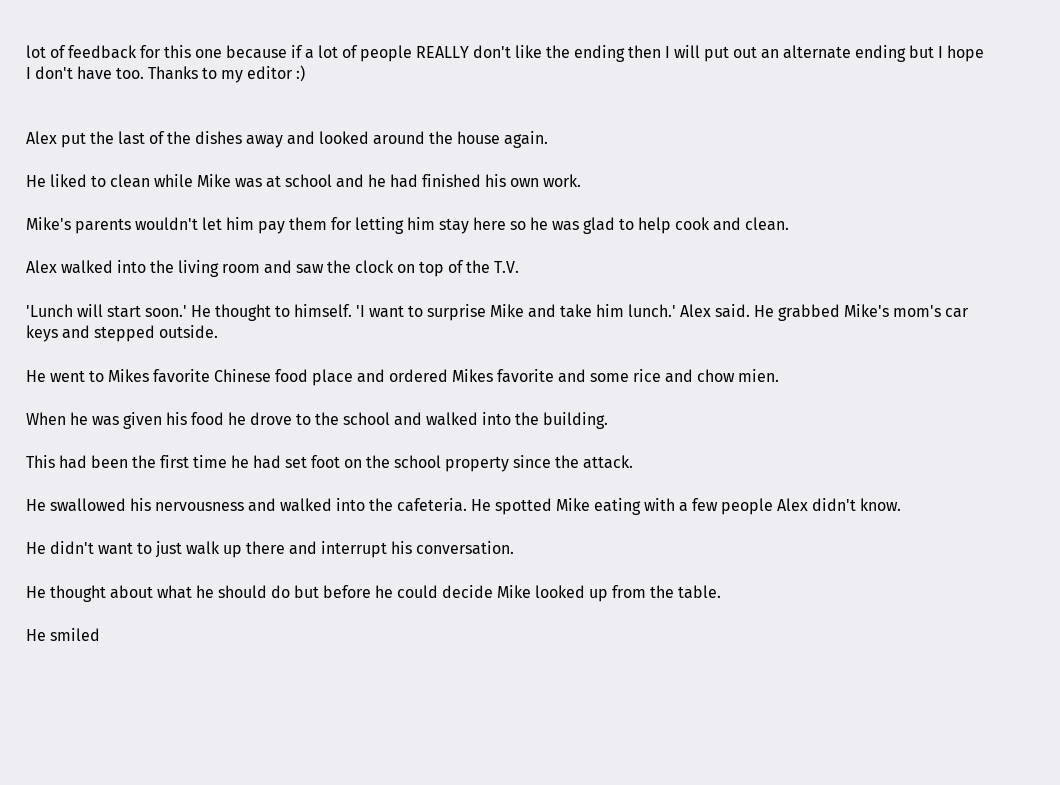lot of feedback for this one because if a lot of people REALLY don't like the ending then I will put out an alternate ending but I hope I don't have too. Thanks to my editor :)


Alex put the last of the dishes away and looked around the house again.

He liked to clean while Mike was at school and he had finished his own work.

Mike's parents wouldn't let him pay them for letting him stay here so he was glad to help cook and clean.

Alex walked into the living room and saw the clock on top of the T.V.

'Lunch will start soon.' He thought to himself. 'I want to surprise Mike and take him lunch.' Alex said. He grabbed Mike's mom's car keys and stepped outside.

He went to Mikes favorite Chinese food place and ordered Mikes favorite and some rice and chow mien.

When he was given his food he drove to the school and walked into the building.

This had been the first time he had set foot on the school property since the attack.

He swallowed his nervousness and walked into the cafeteria. He spotted Mike eating with a few people Alex didn't know.

He didn't want to just walk up there and interrupt his conversation.

He thought about what he should do but before he could decide Mike looked up from the table.

He smiled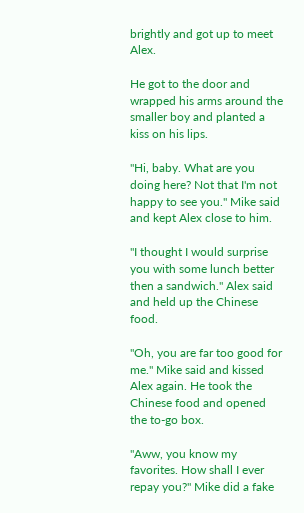brightly and got up to meet Alex.

He got to the door and wrapped his arms around the smaller boy and planted a kiss on his lips.

"Hi, baby. What are you doing here? Not that I'm not happy to see you." Mike said and kept Alex close to him.

"I thought I would surprise you with some lunch better then a sandwich." Alex said and held up the Chinese food.

"Oh, you are far too good for me." Mike said and kissed Alex again. He took the Chinese food and opened the to-go box.

"Aww, you know my favorites. How shall I ever repay you?" Mike did a fake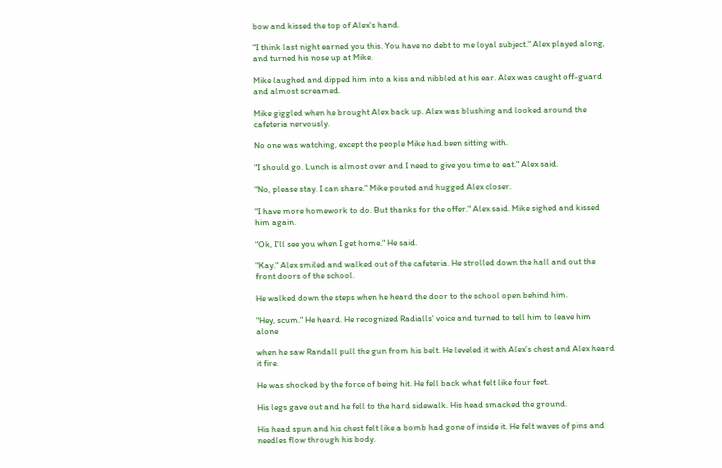bow and kissed the top of Alex's hand.

"I think last night earned you this. You have no debt to me loyal subject." Alex played along, and turned his nose up at Mike.

Mike laughed and dipped him into a kiss and nibbled at his ear. Alex was caught off-guard and almost screamed.

Mike giggled when he brought Alex back up. Alex was blushing and looked around the cafeteria nervously.

No one was watching, except the people Mike had been sitting with.

"I should go. Lunch is almost over and I need to give you time to eat." Alex said.

"No, please stay. I can share." Mike pouted and hugged Alex closer.

"I have more homework to do. But thanks for the offer." Alex said. Mike sighed and kissed him again.

"Ok, I'll see you when I get home." He said.

"Kay." Alex smiled and walked out of the cafeteria. He strolled down the hall and out the front doors of the school.

He walked down the steps when he heard the door to the school open behind him.

"Hey, scum." He heard. He recognized Radialls' voice and turned to tell him to leave him alone

when he saw Randall pull the gun from his belt. He leveled it with Alex's chest and Alex heard it fire.

He was shocked by the force of being hit. He fell back what felt like four feet.

His legs gave out and he fell to the hard sidewalk. His head smacked the ground.

His head spun and his chest felt like a bomb had gone of inside it. He felt waves of pins and needles flow through his body.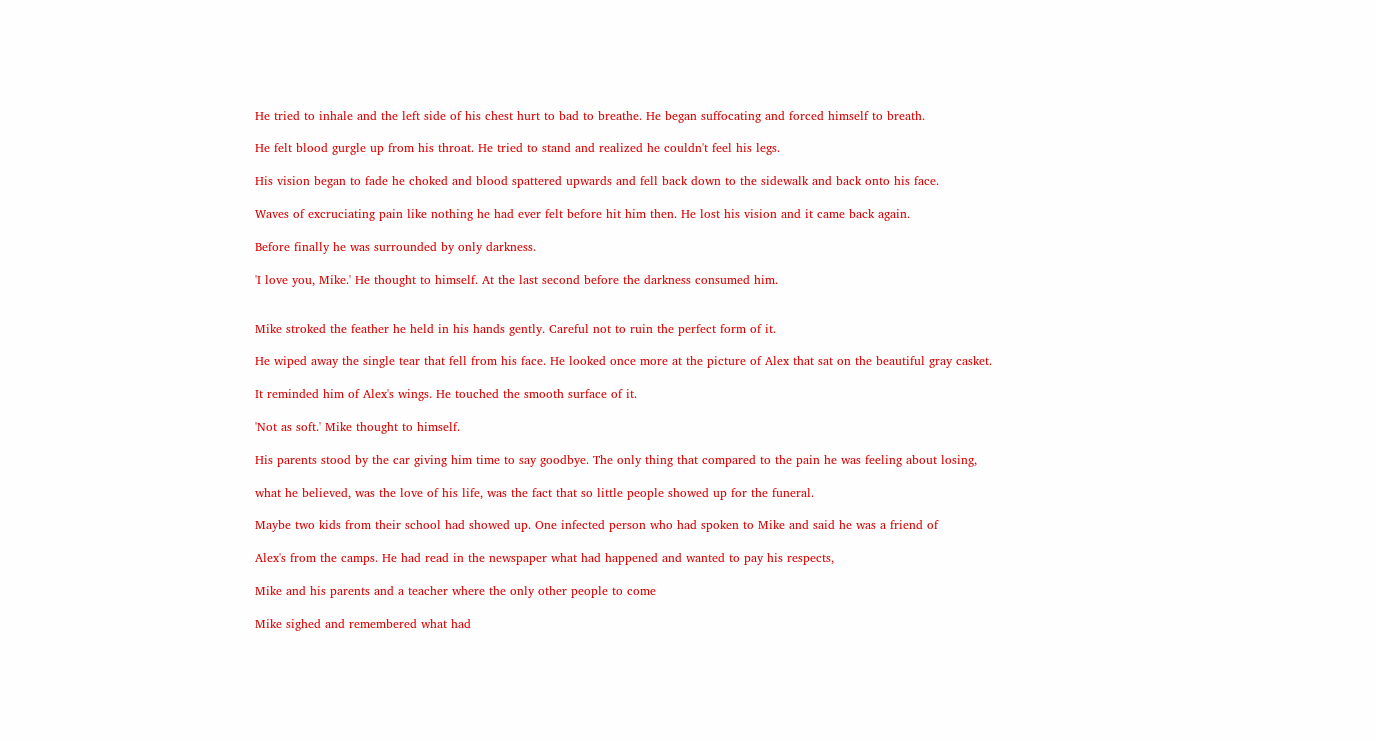He tried to inhale and the left side of his chest hurt to bad to breathe. He began suffocating and forced himself to breath.

He felt blood gurgle up from his throat. He tried to stand and realized he couldn't feel his legs.

His vision began to fade he choked and blood spattered upwards and fell back down to the sidewalk and back onto his face.

Waves of excruciating pain like nothing he had ever felt before hit him then. He lost his vision and it came back again.

Before finally he was surrounded by only darkness.

'I love you, Mike.' He thought to himself. At the last second before the darkness consumed him.


Mike stroked the feather he held in his hands gently. Careful not to ruin the perfect form of it.

He wiped away the single tear that fell from his face. He looked once more at the picture of Alex that sat on the beautiful gray casket.

It reminded him of Alex's wings. He touched the smooth surface of it.

'Not as soft.' Mike thought to himself.

His parents stood by the car giving him time to say goodbye. The only thing that compared to the pain he was feeling about losing,

what he believed, was the love of his life, was the fact that so little people showed up for the funeral.

Maybe two kids from their school had showed up. One infected person who had spoken to Mike and said he was a friend of

Alex's from the camps. He had read in the newspaper what had happened and wanted to pay his respects,

Mike and his parents and a teacher where the only other people to come

Mike sighed and remembered what had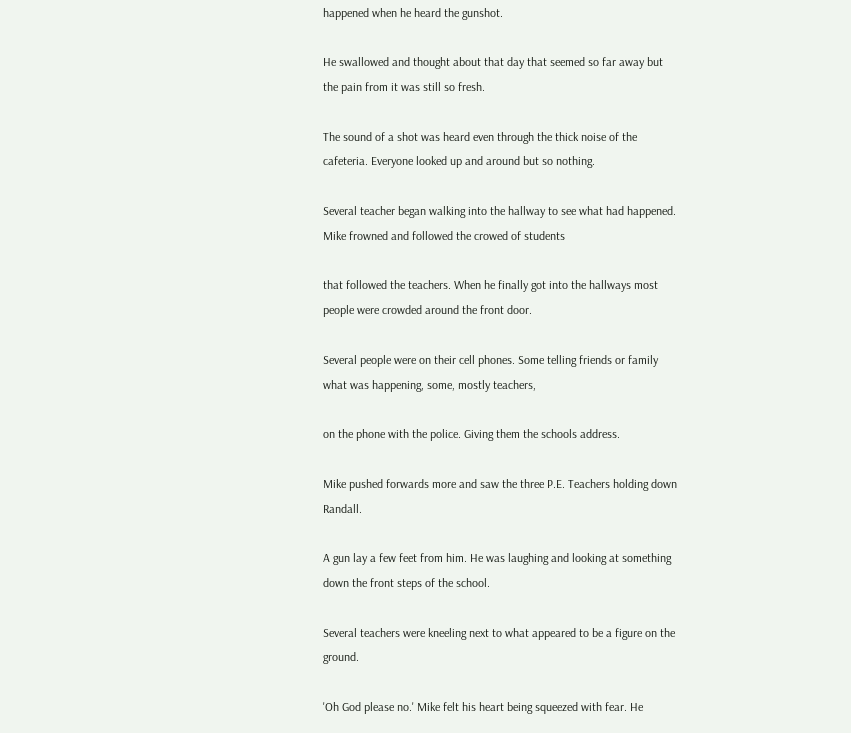happened when he heard the gunshot.

He swallowed and thought about that day that seemed so far away but the pain from it was still so fresh.

The sound of a shot was heard even through the thick noise of the cafeteria. Everyone looked up and around but so nothing.

Several teacher began walking into the hallway to see what had happened. Mike frowned and followed the crowed of students

that followed the teachers. When he finally got into the hallways most people were crowded around the front door.

Several people were on their cell phones. Some telling friends or family what was happening, some, mostly teachers,

on the phone with the police. Giving them the schools address.

Mike pushed forwards more and saw the three P.E. Teachers holding down Randall.

A gun lay a few feet from him. He was laughing and looking at something down the front steps of the school.

Several teachers were kneeling next to what appeared to be a figure on the ground.

'Oh God please no.' Mike felt his heart being squeezed with fear. He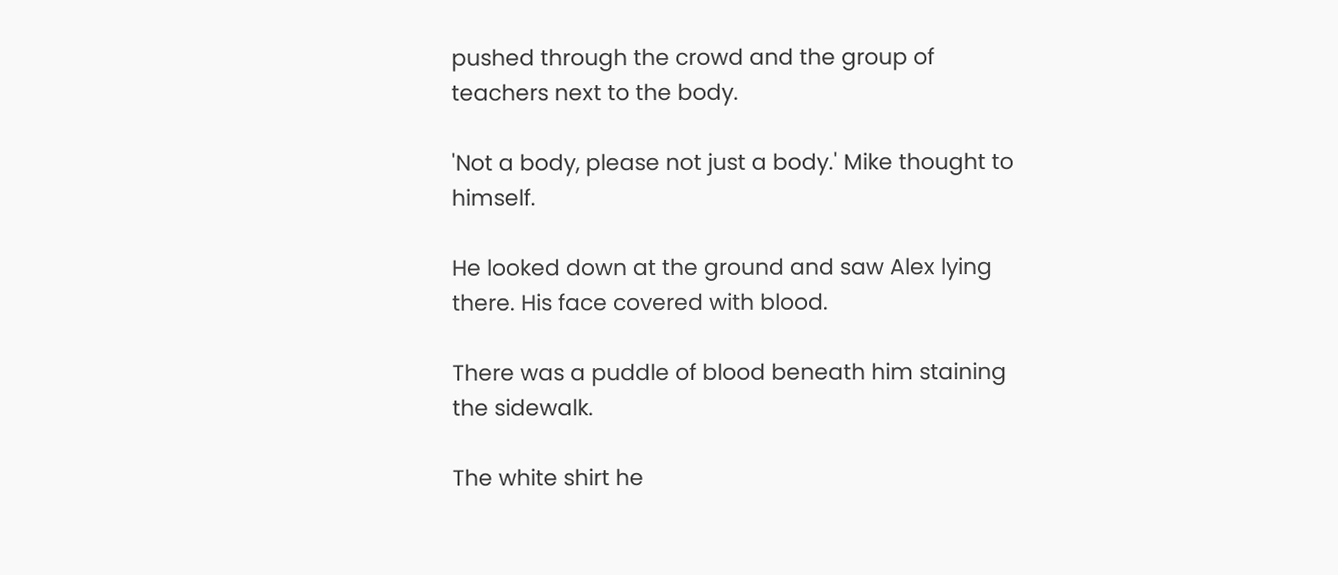pushed through the crowd and the group of teachers next to the body.

'Not a body, please not just a body.' Mike thought to himself.

He looked down at the ground and saw Alex lying there. His face covered with blood.

There was a puddle of blood beneath him staining the sidewalk.

The white shirt he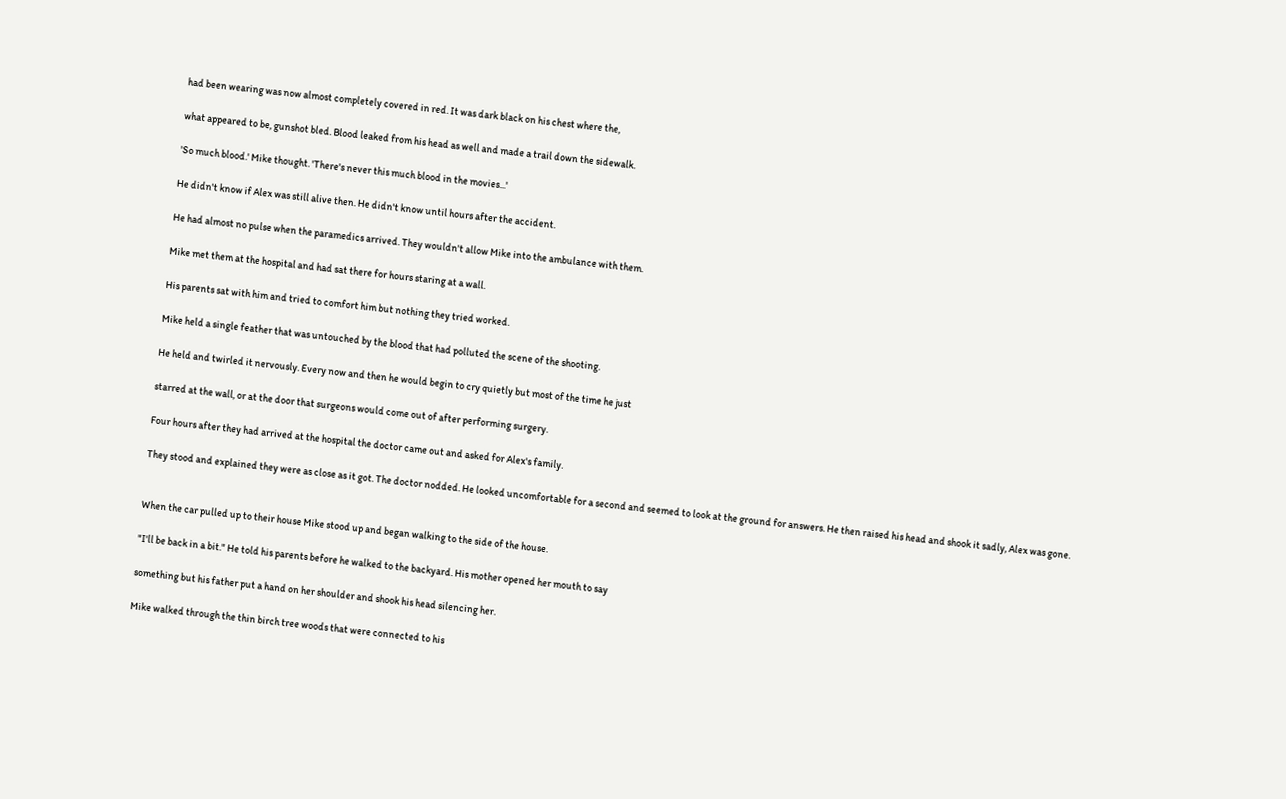had been wearing was now almost completely covered in red. It was dark black on his chest where the,

what appeared to be, gunshot bled. Blood leaked from his head as well and made a trail down the sidewalk.

'So much blood.' Mike thought. 'There's never this much blood in the movies...'

He didn't know if Alex was still alive then. He didn't know until hours after the accident.

He had almost no pulse when the paramedics arrived. They wouldn't allow Mike into the ambulance with them.

Mike met them at the hospital and had sat there for hours staring at a wall.

His parents sat with him and tried to comfort him but nothing they tried worked.

Mike held a single feather that was untouched by the blood that had polluted the scene of the shooting.

He held and twirled it nervously. Every now and then he would begin to cry quietly but most of the time he just

starred at the wall, or at the door that surgeons would come out of after performing surgery.

Four hours after they had arrived at the hospital the doctor came out and asked for Alex's family.

They stood and explained they were as close as it got. The doctor nodded. He looked uncomfortable for a second and seemed to look at the ground for answers. He then raised his head and shook it sadly, Alex was gone.


When the car pulled up to their house Mike stood up and began walking to the side of the house.

"I'll be back in a bit." He told his parents before he walked to the backyard. His mother opened her mouth to say

something but his father put a hand on her shoulder and shook his head silencing her.

Mike walked through the thin birch tree woods that were connected to his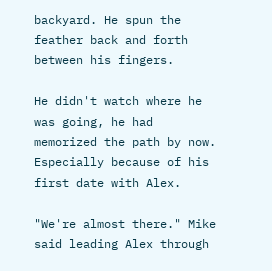backyard. He spun the feather back and forth between his fingers.

He didn't watch where he was going, he had memorized the path by now. Especially because of his first date with Alex.

"We're almost there." Mike said leading Alex through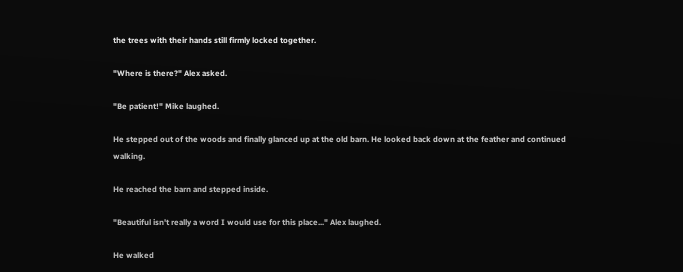the trees with their hands still firmly locked together.

"Where is there?" Alex asked.

"Be patient!" Mike laughed.

He stepped out of the woods and finally glanced up at the old barn. He looked back down at the feather and continued walking.

He reached the barn and stepped inside.

"Beautiful isn't really a word I would use for this place..." Alex laughed.

He walked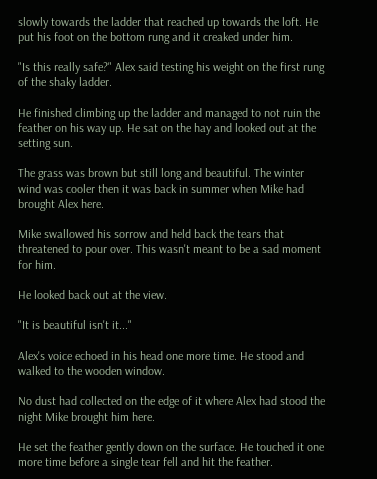slowly towards the ladder that reached up towards the loft. He put his foot on the bottom rung and it creaked under him.

"Is this really safe?" Alex said testing his weight on the first rung of the shaky ladder.

He finished climbing up the ladder and managed to not ruin the feather on his way up. He sat on the hay and looked out at the setting sun.

The grass was brown but still long and beautiful. The winter wind was cooler then it was back in summer when Mike had brought Alex here.

Mike swallowed his sorrow and held back the tears that threatened to pour over. This wasn't meant to be a sad moment for him.

He looked back out at the view.

"It is beautiful isn't it..."

Alex's voice echoed in his head one more time. He stood and walked to the wooden window.

No dust had collected on the edge of it where Alex had stood the night Mike brought him here.

He set the feather gently down on the surface. He touched it one more time before a single tear fell and hit the feather.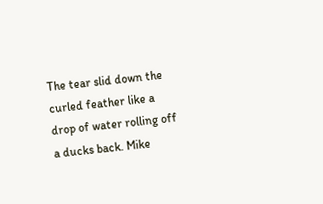The tear slid down the curled feather like a drop of water rolling off a ducks back. Mike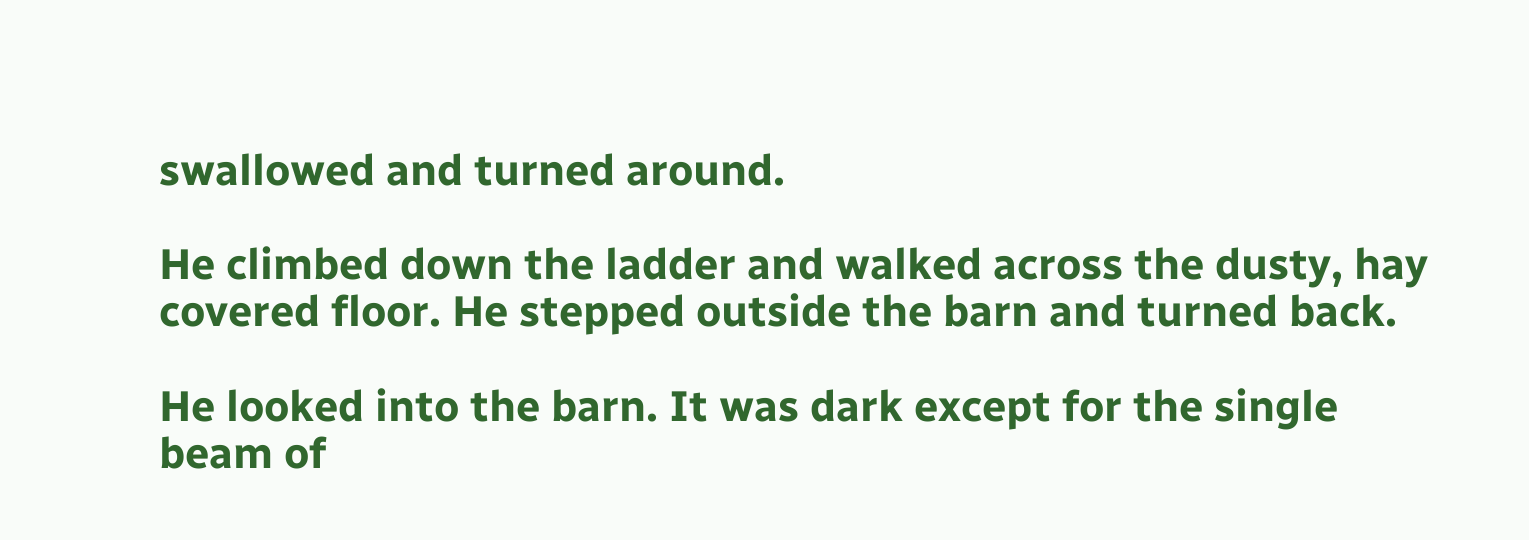swallowed and turned around.

He climbed down the ladder and walked across the dusty, hay covered floor. He stepped outside the barn and turned back.

He looked into the barn. It was dark except for the single beam of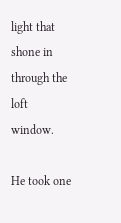light that shone in through the loft window.

He took one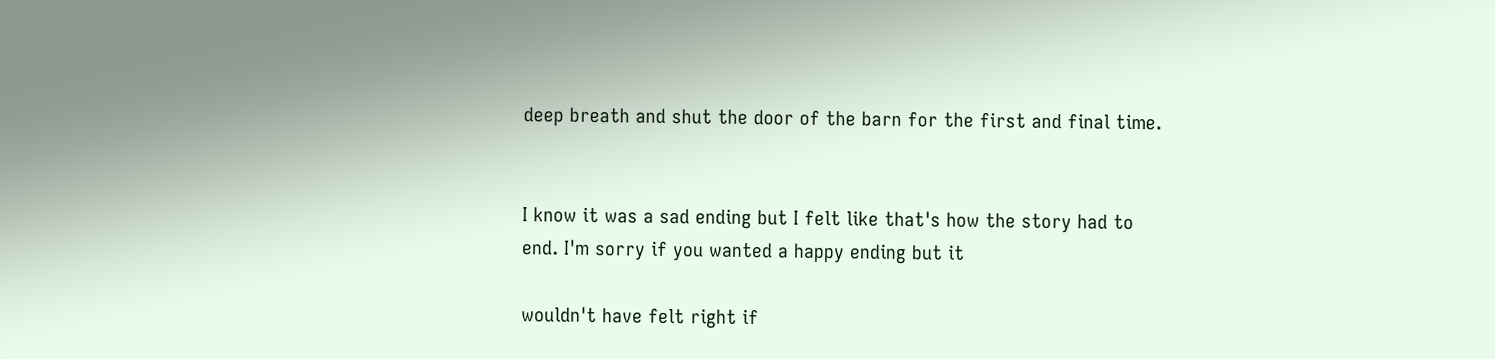deep breath and shut the door of the barn for the first and final time.


I know it was a sad ending but I felt like that's how the story had to end. I'm sorry if you wanted a happy ending but it

wouldn't have felt right if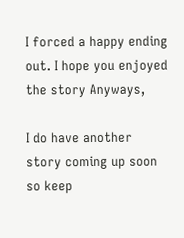I forced a happy ending out. I hope you enjoyed the story Anyways,

I do have another story coming up soon so keep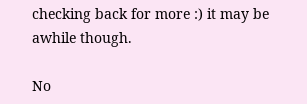checking back for more :) it may be awhile though.

No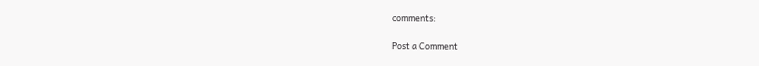comments:

Post a Comment